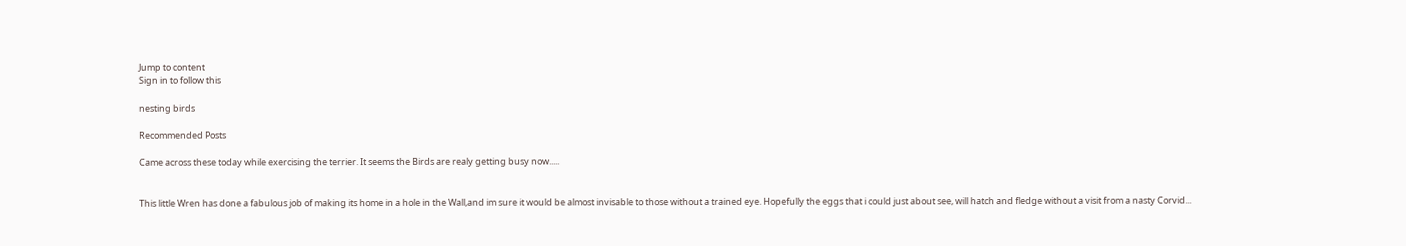Jump to content
Sign in to follow this

nesting birds

Recommended Posts

Came across these today while exercising the terrier. It seems the Birds are realy getting busy now.....


This little Wren has done a fabulous job of making its home in a hole in the Wall,and im sure it would be almost invisable to those without a trained eye. Hopefully the eggs that i could just about see, will hatch and fledge without a visit from a nasty Corvid...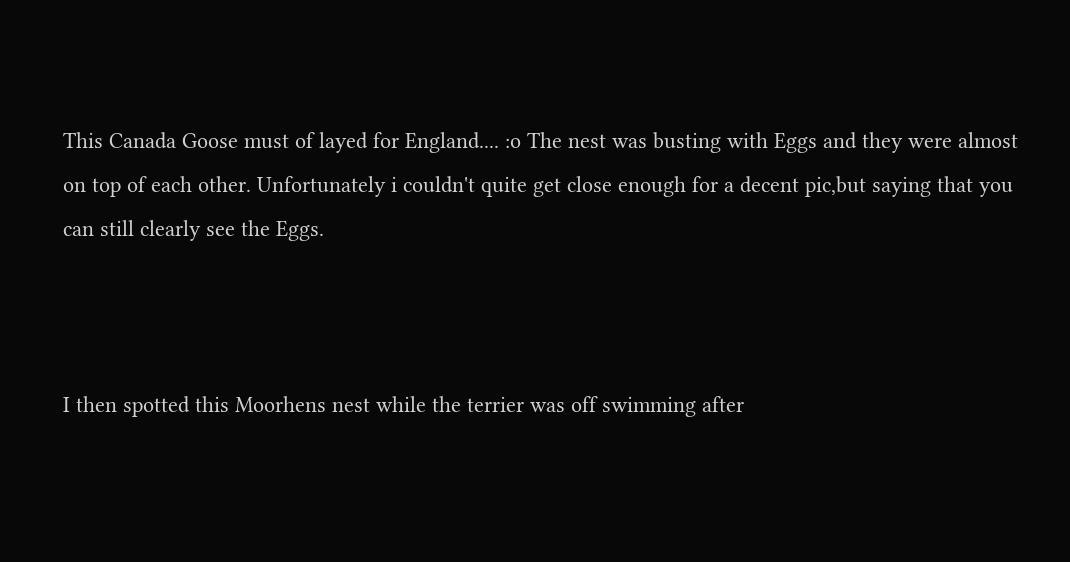This Canada Goose must of layed for England.... :o The nest was busting with Eggs and they were almost on top of each other. Unfortunately i couldn't quite get close enough for a decent pic,but saying that you can still clearly see the Eggs.



I then spotted this Moorhens nest while the terrier was off swimming after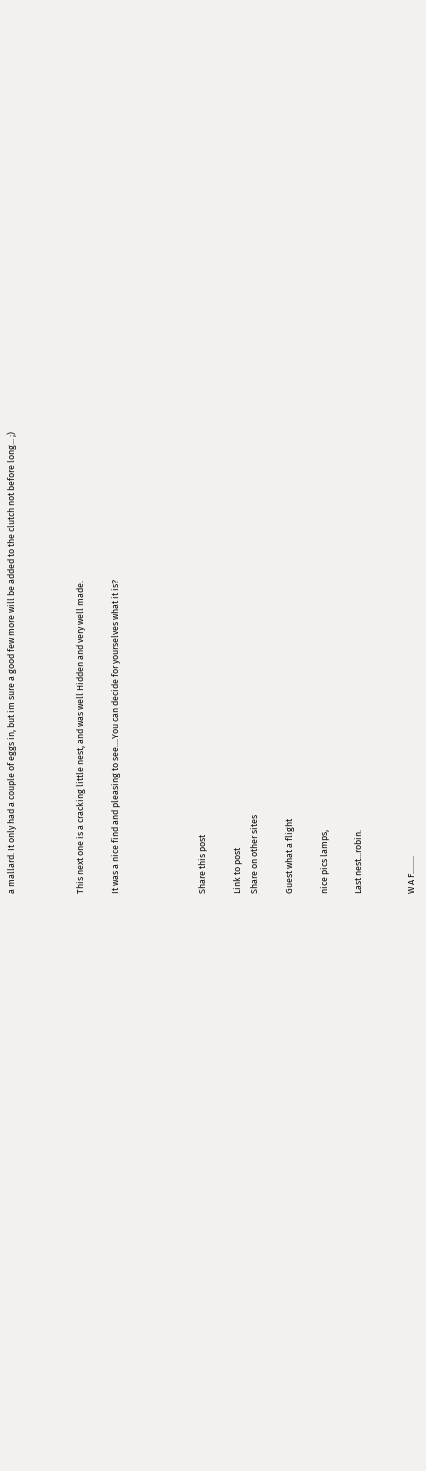a mallard. It only had a couple of eggs in, but im sure a good few more will be added to the clutch not before long... ;)



This next one is a cracking little nest, and was well Hidden and very well made.

It was a nice find and pleasing to see....You can decide for yourselves what it is?




Share this post

Link to post
Share on other sites

Guest what a flight

nice pics lamps,

Last nest...robin.


W A F.........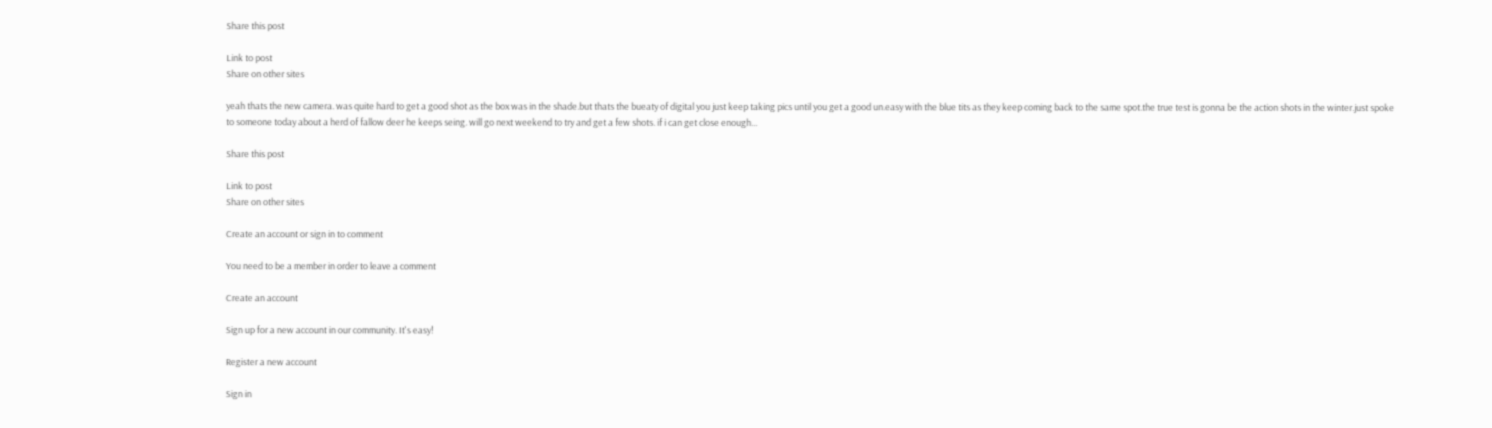Share this post

Link to post
Share on other sites

yeah thats the new camera. was quite hard to get a good shot as the box was in the shade.but thats the bueaty of digital you just keep taking pics until you get a good un.easy with the blue tits as they keep coming back to the same spot.the true test is gonna be the action shots in the winter.just spoke to someone today about a herd of fallow deer he keeps seing. will go next weekend to try and get a few shots. if i can get close enough...

Share this post

Link to post
Share on other sites

Create an account or sign in to comment

You need to be a member in order to leave a comment

Create an account

Sign up for a new account in our community. It's easy!

Register a new account

Sign in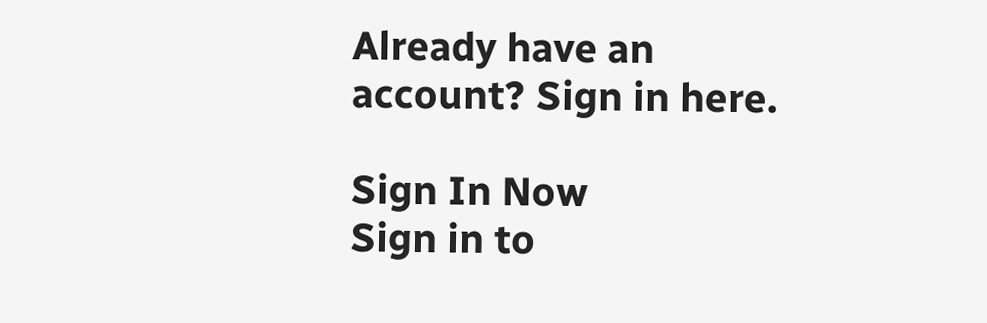Already have an account? Sign in here.

Sign In Now
Sign in to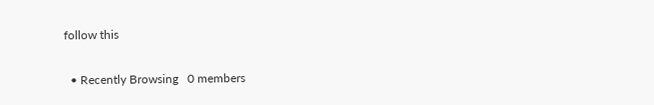follow this

  • Recently Browsing   0 members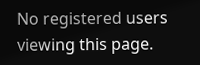No registered users viewing this page.